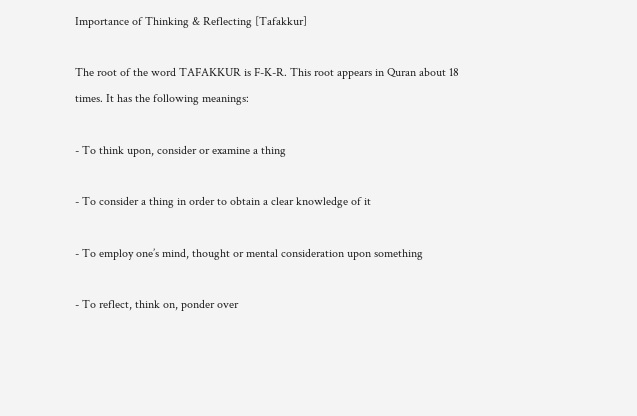Importance of Thinking & Reflecting [Tafakkur]

The root of the word TAFAKKUR is F-K-R. This root appears in Quran about 18 times. It has the following meanings:

- To think upon, consider or examine a thing

- To consider a thing in order to obtain a clear knowledge of it

- To employ one’s mind, thought or mental consideration upon something

- To reflect, think on, ponder over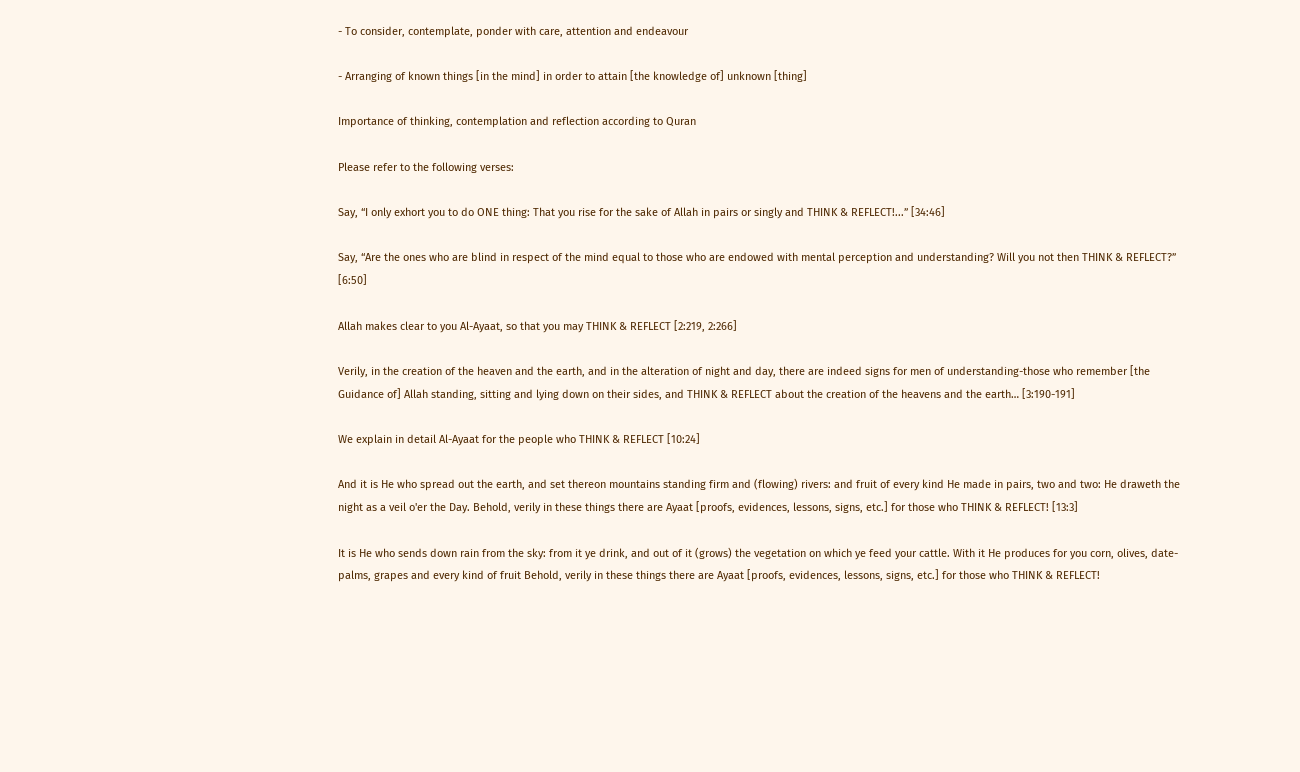- To consider, contemplate, ponder with care, attention and endeavour

- Arranging of known things [in the mind] in order to attain [the knowledge of] unknown [thing]

Importance of thinking, contemplation and reflection according to Quran

Please refer to the following verses:

Say, “I only exhort you to do ONE thing: That you rise for the sake of Allah in pairs or singly and THINK & REFLECT!...” [34:46]

Say, “Are the ones who are blind in respect of the mind equal to those who are endowed with mental perception and understanding? Will you not then THINK & REFLECT?” [6:50]

Allah makes clear to you Al-Ayaat, so that you may THINK & REFLECT [2:219, 2:266]

Verily, in the creation of the heaven and the earth, and in the alteration of night and day, there are indeed signs for men of understanding-those who remember [the Guidance of] Allah standing, sitting and lying down on their sides, and THINK & REFLECT about the creation of the heavens and the earth… [3:190-191]

We explain in detail Al-Ayaat for the people who THINK & REFLECT [10:24]

And it is He who spread out the earth, and set thereon mountains standing firm and (flowing) rivers: and fruit of every kind He made in pairs, two and two: He draweth the night as a veil o'er the Day. Behold, verily in these things there are Ayaat [proofs, evidences, lessons, signs, etc.] for those who THINK & REFLECT! [13:3]

It is He who sends down rain from the sky: from it ye drink, and out of it (grows) the vegetation on which ye feed your cattle. With it He produces for you corn, olives, date-palms, grapes and every kind of fruit Behold, verily in these things there are Ayaat [proofs, evidences, lessons, signs, etc.] for those who THINK & REFLECT!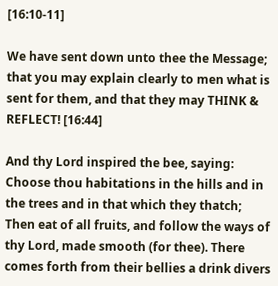[16:10-11]

We have sent down unto thee the Message; that you may explain clearly to men what is sent for them, and that they may THINK & REFLECT! [16:44]

And thy Lord inspired the bee, saying: Choose thou habitations in the hills and in the trees and in that which they thatch; Then eat of all fruits, and follow the ways of thy Lord, made smooth (for thee). There comes forth from their bellies a drink divers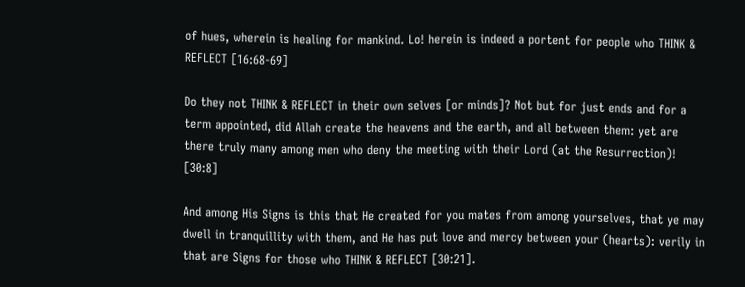of hues, wherein is healing for mankind. Lo! herein is indeed a portent for people who THINK & REFLECT [16:68-69]

Do they not THINK & REFLECT in their own selves [or minds]? Not but for just ends and for a term appointed, did Allah create the heavens and the earth, and all between them: yet are there truly many among men who deny the meeting with their Lord (at the Resurrection)! [30:8]

And among His Signs is this that He created for you mates from among yourselves, that ye may dwell in tranquillity with them, and He has put love and mercy between your (hearts): verily in that are Signs for those who THINK & REFLECT [30:21].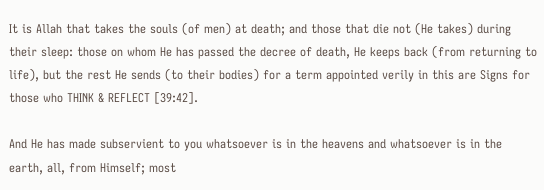It is Allah that takes the souls (of men) at death; and those that die not (He takes) during their sleep: those on whom He has passed the decree of death, He keeps back (from returning to life), but the rest He sends (to their bodies) for a term appointed verily in this are Signs for those who THINK & REFLECT [39:42].

And He has made subservient to you whatsoever is in the heavens and whatsoever is in the earth, all, from Himself; most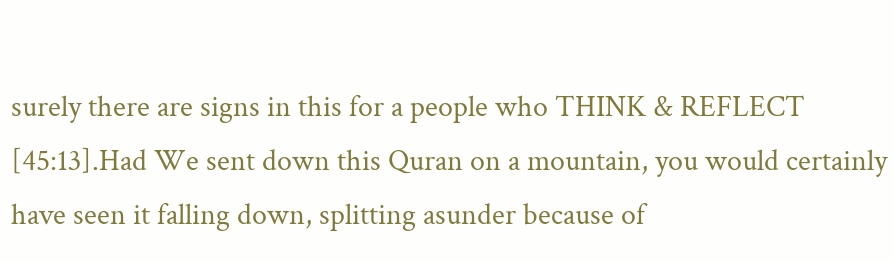surely there are signs in this for a people who THINK & REFLECT [45:13].Had We sent down this Quran on a mountain, you would certainly have seen it falling down, splitting asunder because of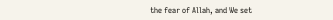the fear of Allah, and We set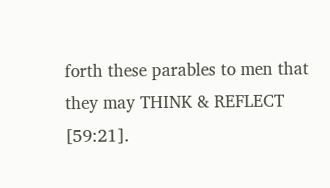forth these parables to men that they may THINK & REFLECT [59:21].